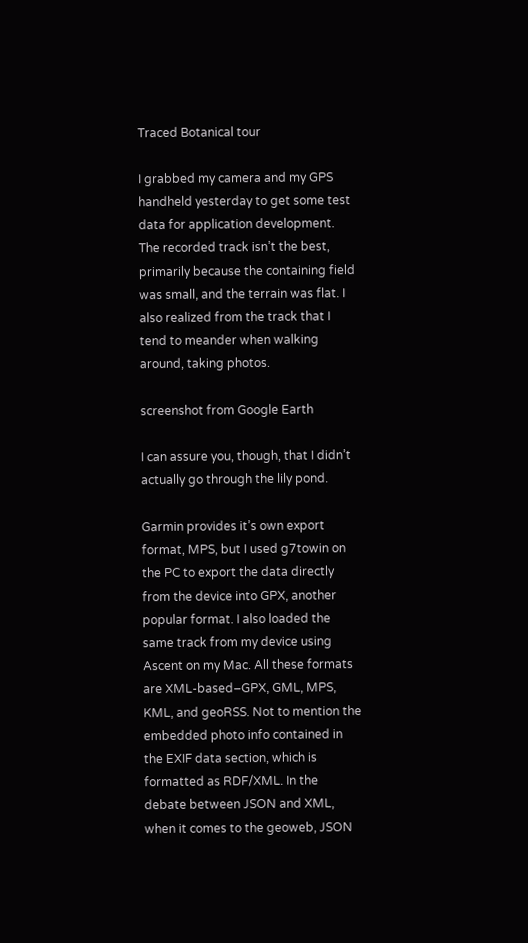Traced Botanical tour

I grabbed my camera and my GPS handheld yesterday to get some test data for application development. The recorded track isn’t the best, primarily because the containing field was small, and the terrain was flat. I also realized from the track that I tend to meander when walking around, taking photos.

screenshot from Google Earth

I can assure you, though, that I didn’t actually go through the lily pond.

Garmin provides it’s own export format, MPS, but I used g7towin on the PC to export the data directly from the device into GPX, another popular format. I also loaded the same track from my device using Ascent on my Mac. All these formats are XML-based–GPX, GML, MPS, KML, and geoRSS. Not to mention the embedded photo info contained in the EXIF data section, which is formatted as RDF/XML. In the debate between JSON and XML, when it comes to the geoweb, JSON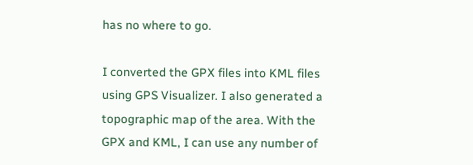has no where to go.

I converted the GPX files into KML files using GPS Visualizer. I also generated a topographic map of the area. With the GPX and KML, I can use any number of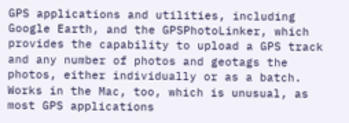GPS applications and utilities, including Google Earth, and the GPSPhotoLinker, which provides the capability to upload a GPS track and any number of photos and geotags the photos, either individually or as a batch. Works in the Mac, too, which is unusual, as most GPS applications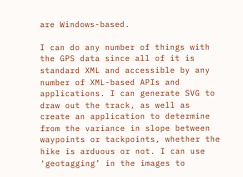are Windows-based.

I can do any number of things with the GPS data since all of it is standard XML and accessible by any number of XML-based APIs and applications. I can generate SVG to draw out the track, as well as create an application to determine from the variance in slope between waypoints or tackpoints, whether the hike is arduous or not. I can use ‘geotagging’ in the images to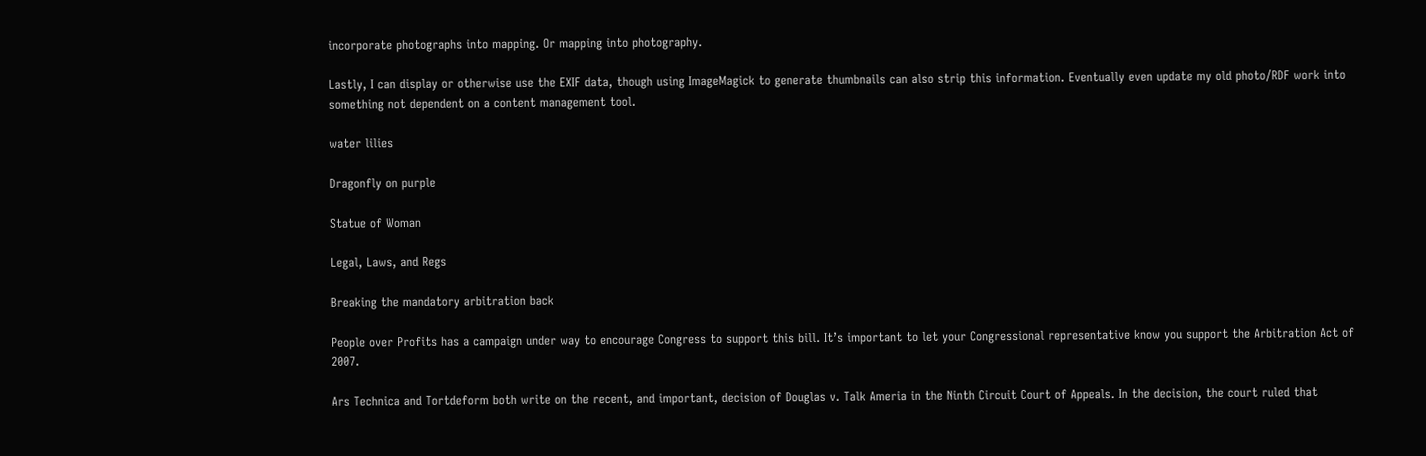incorporate photographs into mapping. Or mapping into photography.

Lastly, I can display or otherwise use the EXIF data, though using ImageMagick to generate thumbnails can also strip this information. Eventually even update my old photo/RDF work into something not dependent on a content management tool.

water lilies

Dragonfly on purple

Statue of Woman

Legal, Laws, and Regs

Breaking the mandatory arbitration back

People over Profits has a campaign under way to encourage Congress to support this bill. It’s important to let your Congressional representative know you support the Arbitration Act of 2007.

Ars Technica and Tortdeform both write on the recent, and important, decision of Douglas v. Talk Ameria in the Ninth Circuit Court of Appeals. In the decision, the court ruled that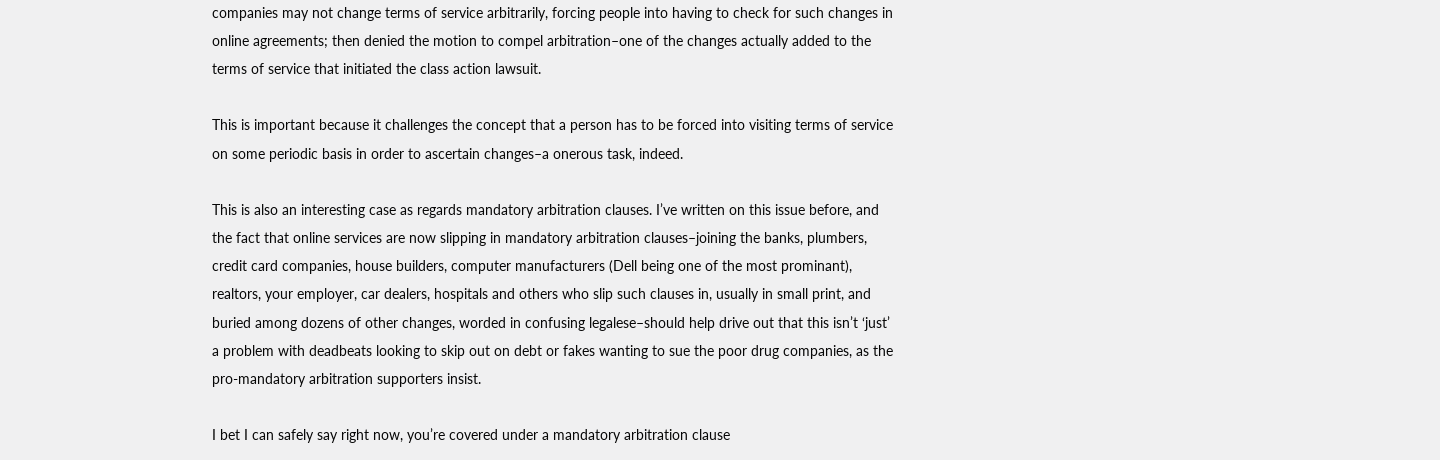companies may not change terms of service arbitrarily, forcing people into having to check for such changes in online agreements; then denied the motion to compel arbitration–one of the changes actually added to the terms of service that initiated the class action lawsuit.

This is important because it challenges the concept that a person has to be forced into visiting terms of service on some periodic basis in order to ascertain changes–a onerous task, indeed.

This is also an interesting case as regards mandatory arbitration clauses. I’ve written on this issue before, and the fact that online services are now slipping in mandatory arbitration clauses–joining the banks, plumbers, credit card companies, house builders, computer manufacturers (Dell being one of the most prominant), realtors, your employer, car dealers, hospitals and others who slip such clauses in, usually in small print, and buried among dozens of other changes, worded in confusing legalese–should help drive out that this isn’t ‘just’ a problem with deadbeats looking to skip out on debt or fakes wanting to sue the poor drug companies, as the pro-mandatory arbitration supporters insist.

I bet I can safely say right now, you’re covered under a mandatory arbitration clause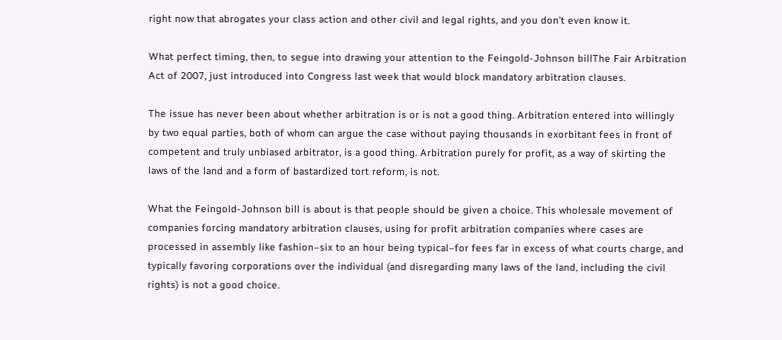right now that abrogates your class action and other civil and legal rights, and you don’t even know it.

What perfect timing, then, to segue into drawing your attention to the Feingold-Johnson billThe Fair Arbitration Act of 2007, just introduced into Congress last week that would block mandatory arbitration clauses.

The issue has never been about whether arbitration is or is not a good thing. Arbitration entered into willingly by two equal parties, both of whom can argue the case without paying thousands in exorbitant fees in front of competent and truly unbiased arbitrator, is a good thing. Arbitration purely for profit, as a way of skirting the laws of the land and a form of bastardized tort reform, is not.

What the Feingold-Johnson bill is about is that people should be given a choice. This wholesale movement of companies forcing mandatory arbitration clauses, using for profit arbitration companies where cases are processed in assembly like fashion–six to an hour being typical–for fees far in excess of what courts charge, and typically favoring corporations over the individual (and disregarding many laws of the land, including the civil rights) is not a good choice.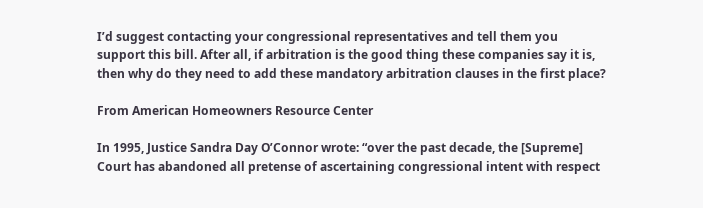I’d suggest contacting your congressional representatives and tell them you support this bill. After all, if arbitration is the good thing these companies say it is, then why do they need to add these mandatory arbitration clauses in the first place?

From American Homeowners Resource Center

In 1995, Justice Sandra Day O’Connor wrote: “over the past decade, the [Supreme] Court has abandoned all pretense of ascertaining congressional intent with respect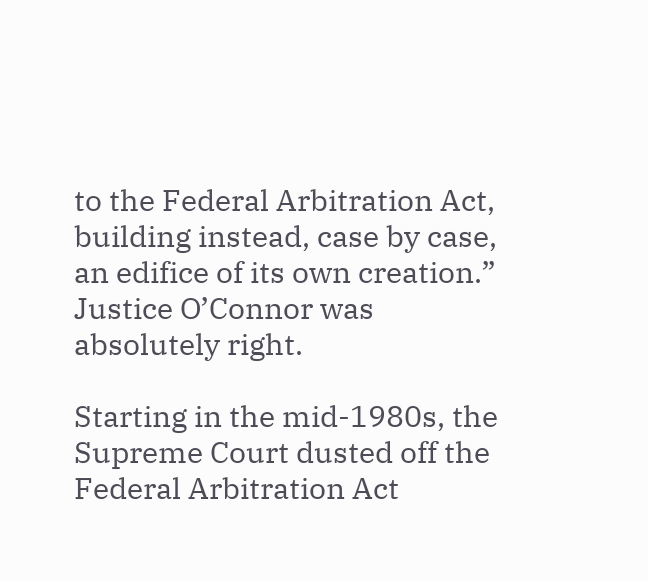to the Federal Arbitration Act, building instead, case by case, an edifice of its own creation.” Justice O’Connor was absolutely right.

Starting in the mid-1980s, the Supreme Court dusted off the Federal Arbitration Act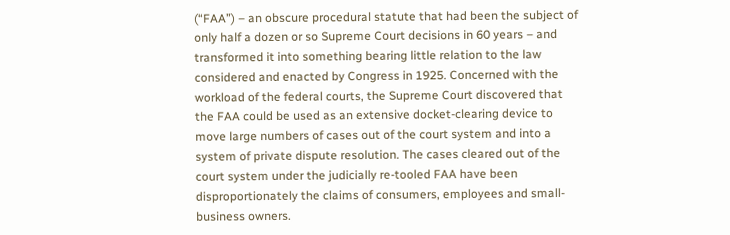(“FAA”) – an obscure procedural statute that had been the subject of only half a dozen or so Supreme Court decisions in 60 years – and transformed it into something bearing little relation to the law considered and enacted by Congress in 1925. Concerned with the workload of the federal courts, the Supreme Court discovered that the FAA could be used as an extensive docket-clearing device to move large numbers of cases out of the court system and into a system of private dispute resolution. The cases cleared out of the court system under the judicially re-tooled FAA have been disproportionately the claims of consumers, employees and small-business owners.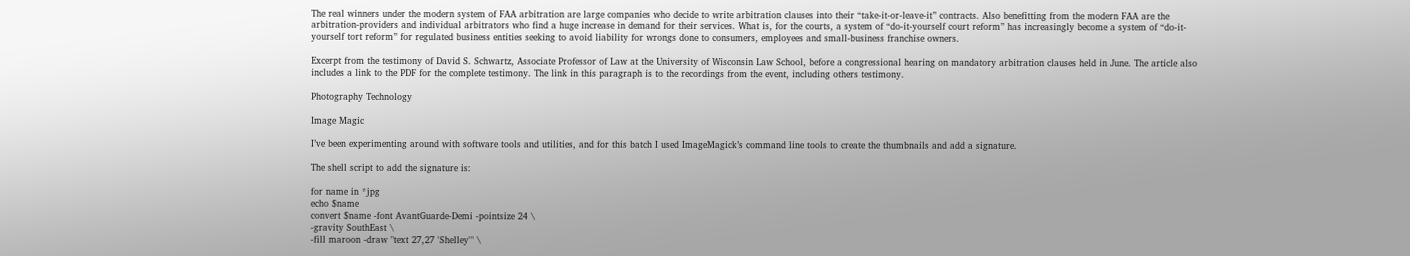The real winners under the modern system of FAA arbitration are large companies who decide to write arbitration clauses into their “take-it-or-leave-it” contracts. Also benefitting from the modern FAA are the arbitration-providers and individual arbitrators who find a huge increase in demand for their services. What is, for the courts, a system of “do-it-yourself court reform” has increasingly become a system of “do-it-yourself tort reform” for regulated business entities seeking to avoid liability for wrongs done to consumers, employees and small-business franchise owners.

Excerpt from the testimony of David S. Schwartz, Associate Professor of Law at the University of Wisconsin Law School, before a congressional hearing on mandatory arbitration clauses held in June. The article also includes a link to the PDF for the complete testimony. The link in this paragraph is to the recordings from the event, including others testimony.

Photography Technology

Image Magic

I’ve been experimenting around with software tools and utilities, and for this batch I used ImageMagick’s command line tools to create the thumbnails and add a signature.

The shell script to add the signature is:

for name in *jpg
echo $name
convert $name -font AvantGuarde-Demi -pointsize 24 \
-gravity SouthEast \
-fill maroon -draw "text 27,27 'Shelley'" \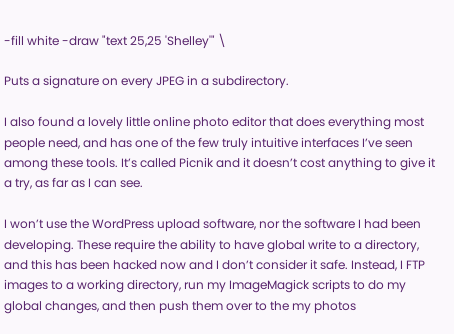-fill white -draw "text 25,25 'Shelley'" \

Puts a signature on every JPEG in a subdirectory.

I also found a lovely little online photo editor that does everything most people need, and has one of the few truly intuitive interfaces I’ve seen among these tools. It’s called Picnik and it doesn’t cost anything to give it a try, as far as I can see.

I won’t use the WordPress upload software, nor the software I had been developing. These require the ability to have global write to a directory, and this has been hacked now and I don’t consider it safe. Instead, I FTP images to a working directory, run my ImageMagick scripts to do my global changes, and then push them over to the my photos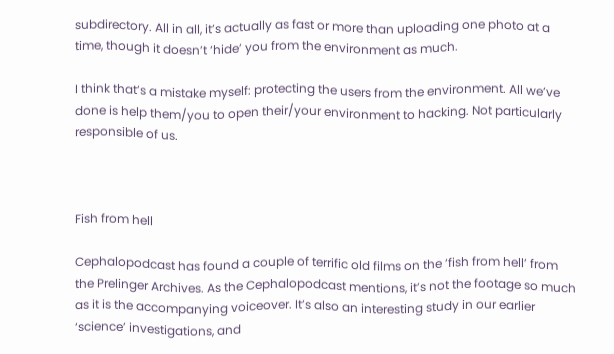subdirectory. All in all, it’s actually as fast or more than uploading one photo at a time, though it doesn’t ‘hide’ you from the environment as much.

I think that’s a mistake myself: protecting the users from the environment. All we’ve done is help them/you to open their/your environment to hacking. Not particularly responsible of us.



Fish from hell

Cephalopodcast has found a couple of terrific old films on the ‘fish from hell’ from the Prelinger Archives. As the Cephalopodcast mentions, it’s not the footage so much as it is the accompanying voiceover. It’s also an interesting study in our earlier ‘science’ investigations, and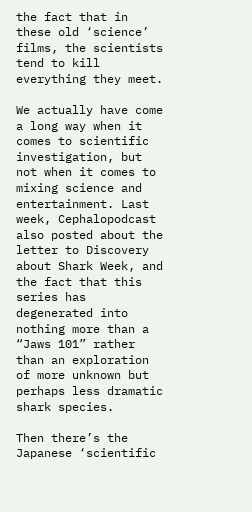the fact that in these old ‘science’ films, the scientists tend to kill everything they meet.

We actually have come a long way when it comes to scientific investigation, but not when it comes to mixing science and entertainment. Last week, Cephalopodcast also posted about the letter to Discovery about Shark Week, and the fact that this series has degenerated into nothing more than a “Jaws 101” rather than an exploration of more unknown but perhaps less dramatic shark species.

Then there’s the Japanese ‘scientific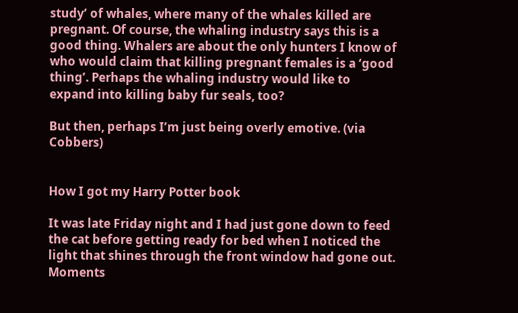study’ of whales, where many of the whales killed are pregnant. Of course, the whaling industry says this is a good thing. Whalers are about the only hunters I know of who would claim that killing pregnant females is a ‘good thing’. Perhaps the whaling industry would like to expand into killing baby fur seals, too?

But then, perhaps I’m just being overly emotive. (via Cobbers)


How I got my Harry Potter book

It was late Friday night and I had just gone down to feed the cat before getting ready for bed when I noticed the light that shines through the front window had gone out. Moments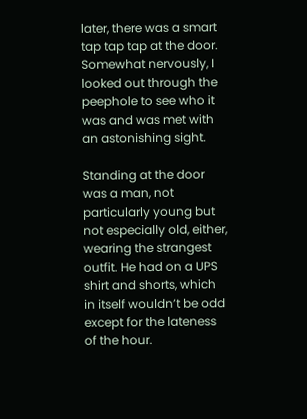later, there was a smart tap tap tap at the door. Somewhat nervously, I looked out through the peephole to see who it was and was met with an astonishing sight.

Standing at the door was a man, not particularly young but not especially old, either, wearing the strangest outfit. He had on a UPS shirt and shorts, which in itself wouldn’t be odd except for the lateness of the hour.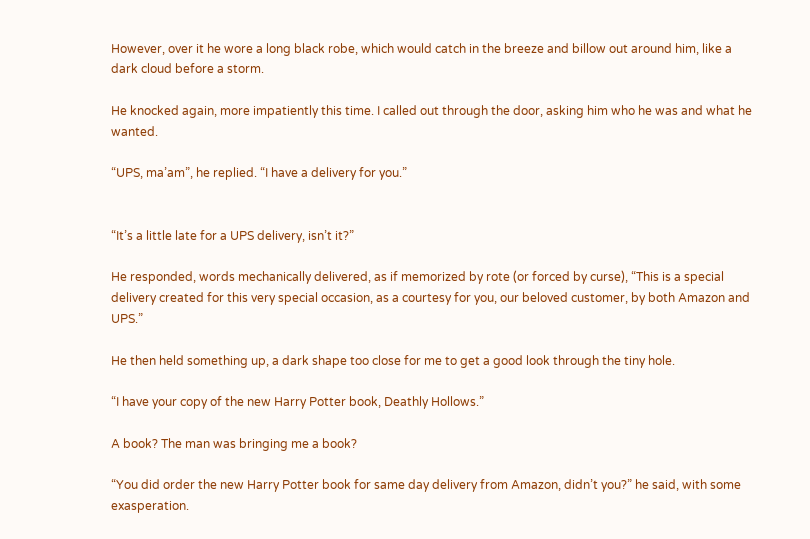However, over it he wore a long black robe, which would catch in the breeze and billow out around him, like a dark cloud before a storm.

He knocked again, more impatiently this time. I called out through the door, asking him who he was and what he wanted.

“UPS, ma’am”, he replied. “I have a delivery for you.”


“It’s a little late for a UPS delivery, isn’t it?”

He responded, words mechanically delivered, as if memorized by rote (or forced by curse), “This is a special delivery created for this very special occasion, as a courtesy for you, our beloved customer, by both Amazon and UPS.”

He then held something up, a dark shape too close for me to get a good look through the tiny hole.

“I have your copy of the new Harry Potter book, Deathly Hollows.”

A book? The man was bringing me a book?

“You did order the new Harry Potter book for same day delivery from Amazon, didn’t you?” he said, with some exasperation.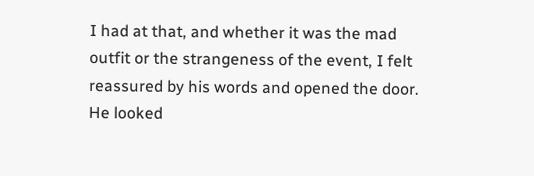I had at that, and whether it was the mad outfit or the strangeness of the event, I felt reassured by his words and opened the door. He looked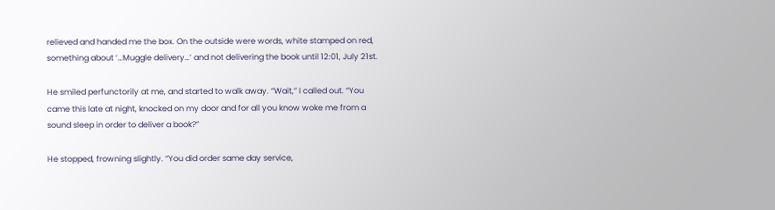relieved and handed me the box. On the outside were words, white stamped on red, something about ‘…Muggle delivery…’ and not delivering the book until 12:01, July 21st.

He smiled perfunctorily at me, and started to walk away. “Wait,” I called out. “You came this late at night, knocked on my door and for all you know woke me from a sound sleep in order to deliver a book?”

He stopped, frowning slightly. “You did order same day service,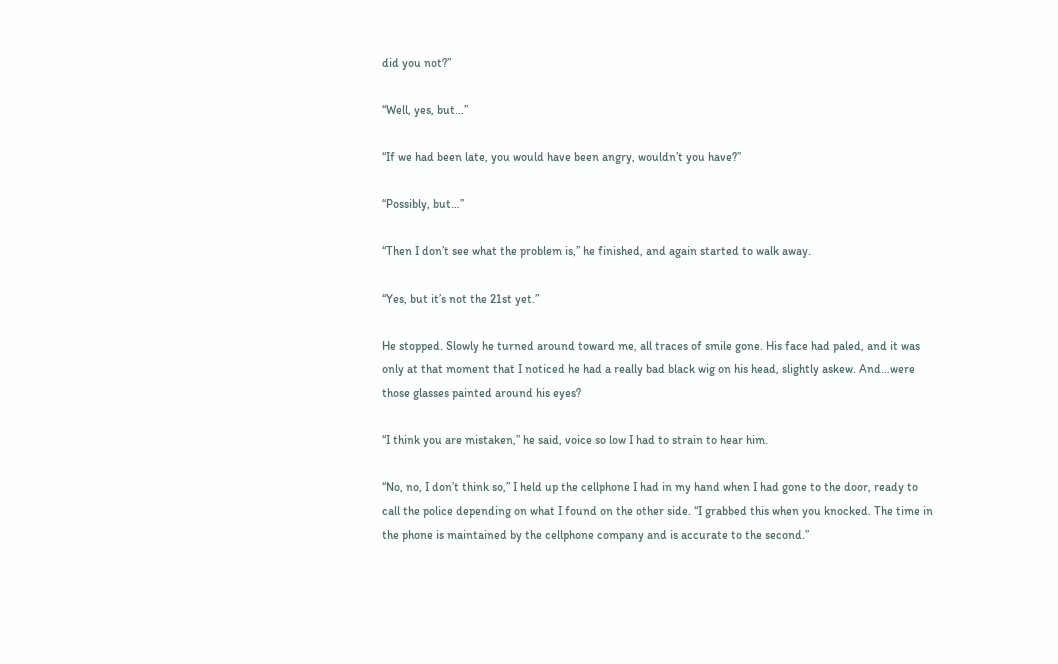did you not?”

“Well, yes, but…”

“If we had been late, you would have been angry, wouldn’t you have?”

“Possibly, but…”

“Then I don’t see what the problem is,” he finished, and again started to walk away.

“Yes, but it’s not the 21st yet.”

He stopped. Slowly he turned around toward me, all traces of smile gone. His face had paled, and it was only at that moment that I noticed he had a really bad black wig on his head, slightly askew. And…were those glasses painted around his eyes?

“I think you are mistaken,” he said, voice so low I had to strain to hear him.

“No, no, I don’t think so,” I held up the cellphone I had in my hand when I had gone to the door, ready to call the police depending on what I found on the other side. “I grabbed this when you knocked. The time in the phone is maintained by the cellphone company and is accurate to the second.”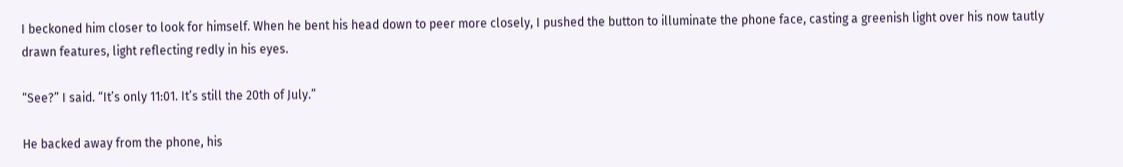I beckoned him closer to look for himself. When he bent his head down to peer more closely, I pushed the button to illuminate the phone face, casting a greenish light over his now tautly drawn features, light reflecting redly in his eyes.

“See?” I said. “It’s only 11:01. It’s still the 20th of July.”

He backed away from the phone, his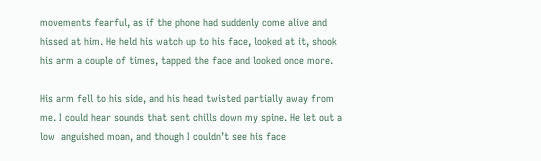movements fearful, as if the phone had suddenly come alive and hissed at him. He held his watch up to his face, looked at it, shook his arm a couple of times, tapped the face and looked once more.

His arm fell to his side, and his head twisted partially away from me. I could hear sounds that sent chills down my spine. He let out a low  anguished moan, and though I couldn’t see his face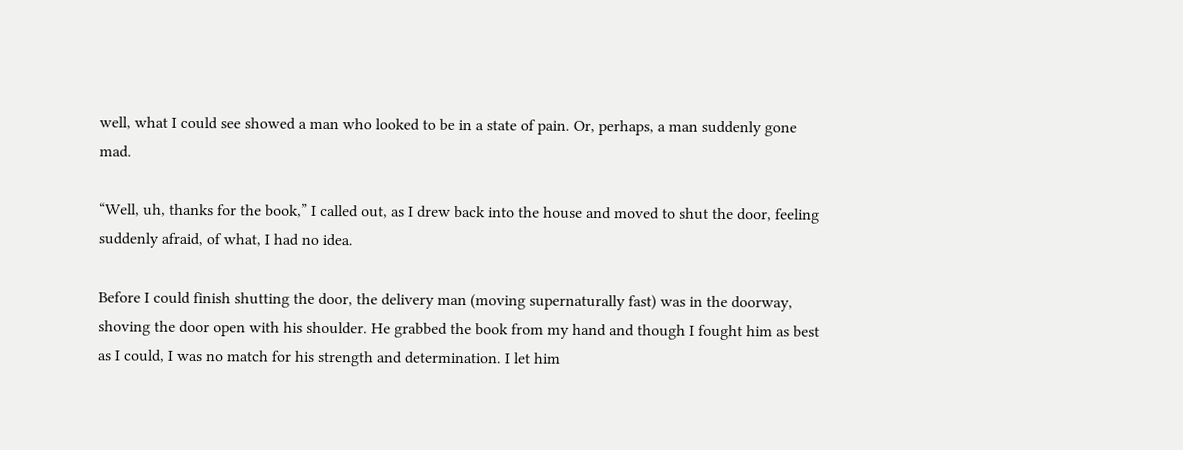well, what I could see showed a man who looked to be in a state of pain. Or, perhaps, a man suddenly gone mad.

“Well, uh, thanks for the book,” I called out, as I drew back into the house and moved to shut the door, feeling suddenly afraid, of what, I had no idea.

Before I could finish shutting the door, the delivery man (moving supernaturally fast) was in the doorway, shoving the door open with his shoulder. He grabbed the book from my hand and though I fought him as best as I could, I was no match for his strength and determination. I let him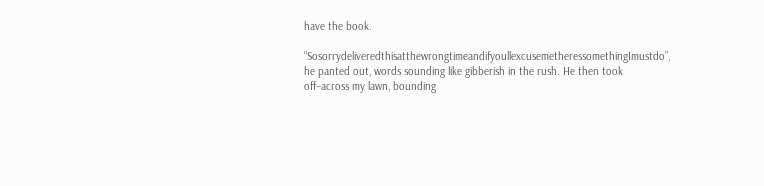have the book.

“SosorrydeliveredthisatthewrongtimeandifyoullexcusemetheressomethingImustdo”, he panted out, words sounding like gibberish in the rush. He then took off–across my lawn, bounding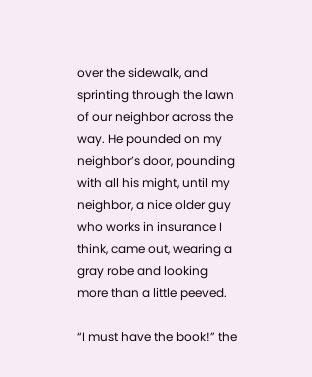over the sidewalk, and sprinting through the lawn of our neighbor across the way. He pounded on my neighbor’s door, pounding with all his might, until my neighbor, a nice older guy who works in insurance I think, came out, wearing a gray robe and looking more than a little peeved.

“I must have the book!” the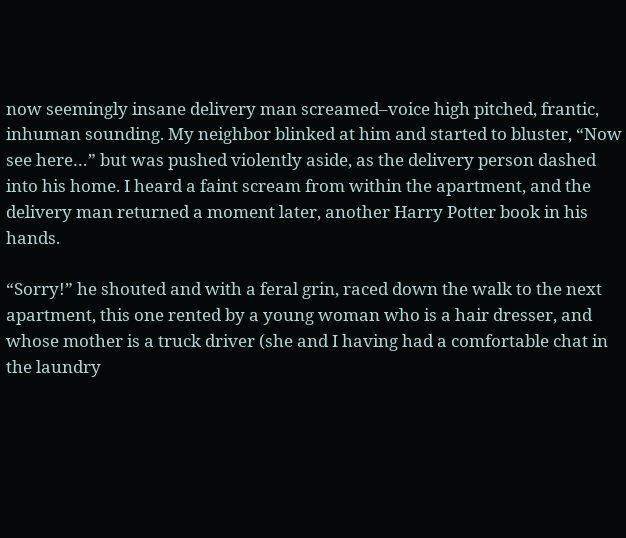now seemingly insane delivery man screamed–voice high pitched, frantic, inhuman sounding. My neighbor blinked at him and started to bluster, “Now see here…” but was pushed violently aside, as the delivery person dashed into his home. I heard a faint scream from within the apartment, and the delivery man returned a moment later, another Harry Potter book in his hands.

“Sorry!” he shouted and with a feral grin, raced down the walk to the next apartment, this one rented by a young woman who is a hair dresser, and whose mother is a truck driver (she and I having had a comfortable chat in the laundry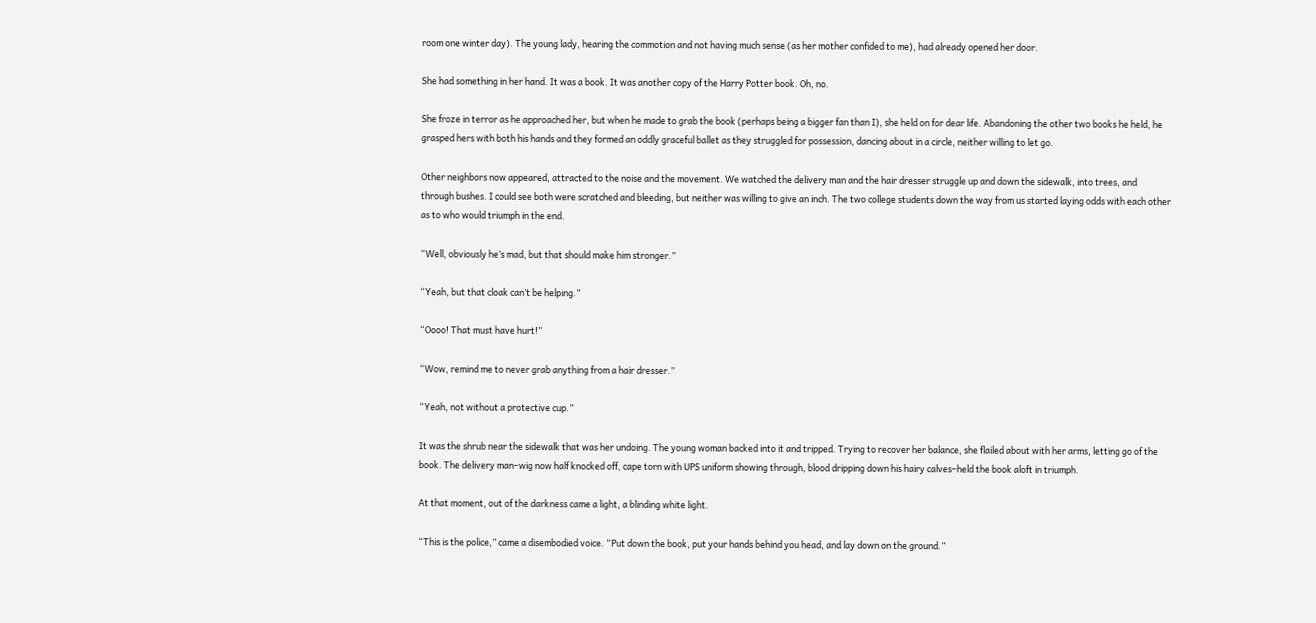room one winter day). The young lady, hearing the commotion and not having much sense (as her mother confided to me), had already opened her door.

She had something in her hand. It was a book. It was another copy of the Harry Potter book. Oh, no.

She froze in terror as he approached her, but when he made to grab the book (perhaps being a bigger fan than I), she held on for dear life. Abandoning the other two books he held, he grasped hers with both his hands and they formed an oddly graceful ballet as they struggled for possession, dancing about in a circle, neither willing to let go.

Other neighbors now appeared, attracted to the noise and the movement. We watched the delivery man and the hair dresser struggle up and down the sidewalk, into trees, and through bushes. I could see both were scratched and bleeding, but neither was willing to give an inch. The two college students down the way from us started laying odds with each other as to who would triumph in the end.

“Well, obviously he’s mad, but that should make him stronger.”

“Yeah, but that cloak can’t be helping.”

“Oooo! That must have hurt!”

“Wow, remind me to never grab anything from a hair dresser.”

“Yeah, not without a protective cup.”

It was the shrub near the sidewalk that was her undoing. The young woman backed into it and tripped. Trying to recover her balance, she flailed about with her arms, letting go of the book. The delivery man–wig now half knocked off, cape torn with UPS uniform showing through, blood dripping down his hairy calves–held the book aloft in triumph.

At that moment, out of the darkness came a light, a blinding white light.

“This is the police,” came a disembodied voice. “Put down the book, put your hands behind you head, and lay down on the ground.”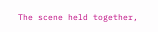The scene held together,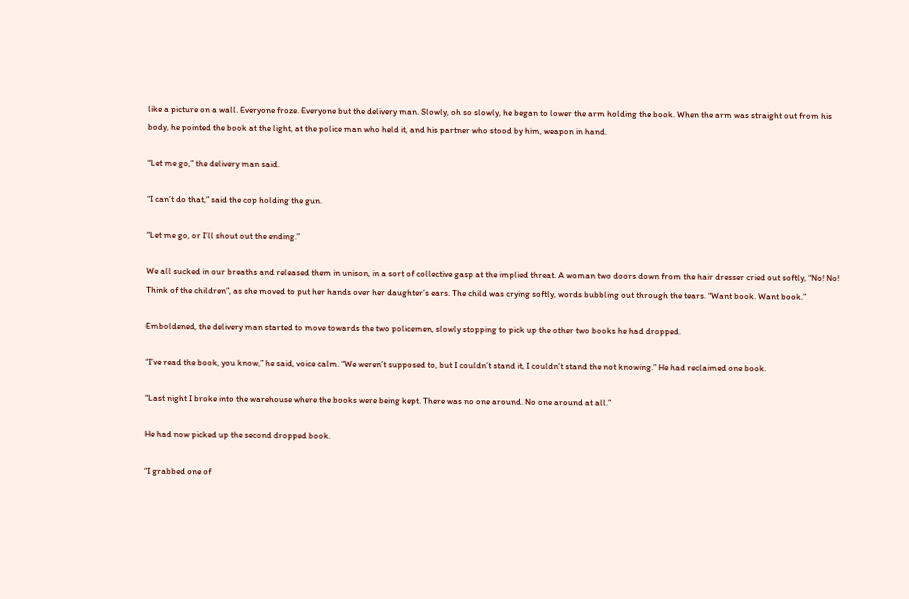like a picture on a wall. Everyone froze. Everyone but the delivery man. Slowly, oh so slowly, he began to lower the arm holding the book. When the arm was straight out from his body, he pointed the book at the light, at the police man who held it, and his partner who stood by him, weapon in hand.

“Let me go,” the delivery man said.

“I can’t do that,” said the cop holding the gun.

“Let me go, or I’ll shout out the ending.”

We all sucked in our breaths and released them in unison, in a sort of collective gasp at the implied threat. A woman two doors down from the hair dresser cried out softly, “No! No! Think of the children”, as she moved to put her hands over her daughter’s ears. The child was crying softly, words bubbling out through the tears. “Want book. Want book.”

Emboldened, the delivery man started to move towards the two policemen, slowly stopping to pick up the other two books he had dropped.

“I’ve read the book, you know,” he said, voice calm. “We weren’t supposed to, but I couldn’t stand it, I couldn’t stand the not knowing.” He had reclaimed one book.

“Last night I broke into the warehouse where the books were being kept. There was no one around. No one around at all.”

He had now picked up the second dropped book.

“I grabbed one of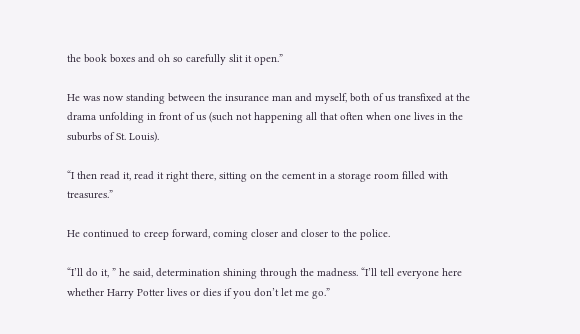the book boxes and oh so carefully slit it open.”

He was now standing between the insurance man and myself, both of us transfixed at the drama unfolding in front of us (such not happening all that often when one lives in the suburbs of St. Louis).

“I then read it, read it right there, sitting on the cement in a storage room filled with treasures.”

He continued to creep forward, coming closer and closer to the police.

“I’ll do it, ” he said, determination shining through the madness. “I’ll tell everyone here whether Harry Potter lives or dies if you don’t let me go.”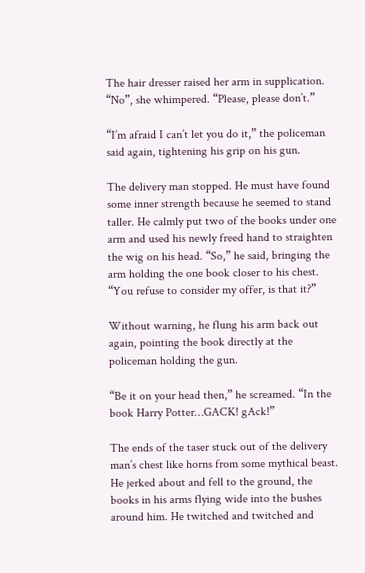The hair dresser raised her arm in supplication. “No”, she whimpered. “Please, please don’t.”

“I’m afraid I can’t let you do it,” the policeman said again, tightening his grip on his gun.

The delivery man stopped. He must have found some inner strength because he seemed to stand taller. He calmly put two of the books under one arm and used his newly freed hand to straighten the wig on his head. “So,” he said, bringing the arm holding the one book closer to his chest. “You refuse to consider my offer, is that it?”

Without warning, he flung his arm back out again, pointing the book directly at the policeman holding the gun.

“Be it on your head then,” he screamed. “In the book Harry Potter…GACK! gAck!”

The ends of the taser stuck out of the delivery man’s chest like horns from some mythical beast. He jerked about and fell to the ground, the books in his arms flying wide into the bushes around him. He twitched and twitched and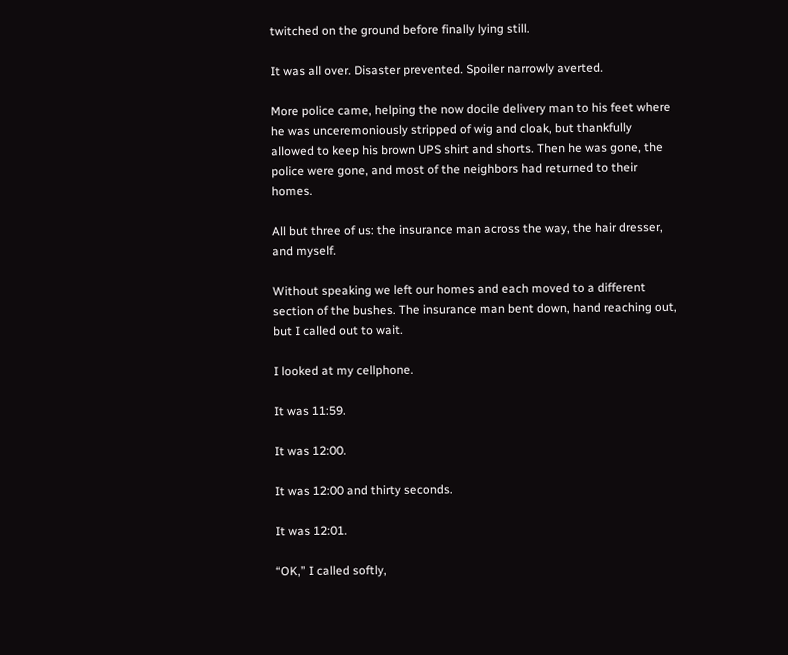twitched on the ground before finally lying still.

It was all over. Disaster prevented. Spoiler narrowly averted.

More police came, helping the now docile delivery man to his feet where he was unceremoniously stripped of wig and cloak, but thankfully allowed to keep his brown UPS shirt and shorts. Then he was gone, the police were gone, and most of the neighbors had returned to their homes.

All but three of us: the insurance man across the way, the hair dresser, and myself.

Without speaking we left our homes and each moved to a different section of the bushes. The insurance man bent down, hand reaching out, but I called out to wait.

I looked at my cellphone.

It was 11:59.

It was 12:00.

It was 12:00 and thirty seconds.

It was 12:01.

“OK,” I called softly,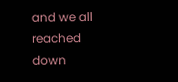and we all reached down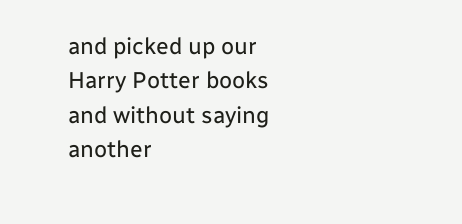and picked up our Harry Potter books and without saying another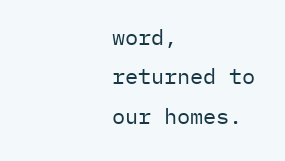word, returned to our homes.